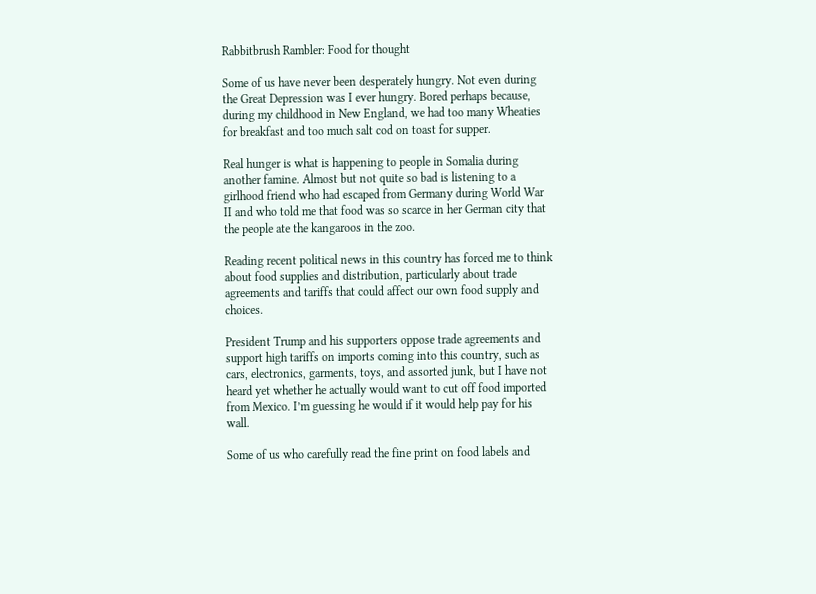Rabbitbrush Rambler: Food for thought

Some of us have never been desperately hungry. Not even during the Great Depression was I ever hungry. Bored perhaps because, during my childhood in New England, we had too many Wheaties for breakfast and too much salt cod on toast for supper.

Real hunger is what is happening to people in Somalia during another famine. Almost but not quite so bad is listening to a girlhood friend who had escaped from Germany during World War II and who told me that food was so scarce in her German city that the people ate the kangaroos in the zoo.

Reading recent political news in this country has forced me to think about food supplies and distribution, particularly about trade agreements and tariffs that could affect our own food supply and choices.

President Trump and his supporters oppose trade agreements and support high tariffs on imports coming into this country, such as cars, electronics, garments, toys, and assorted junk, but I have not heard yet whether he actually would want to cut off food imported from Mexico. I’m guessing he would if it would help pay for his wall.

Some of us who carefully read the fine print on food labels and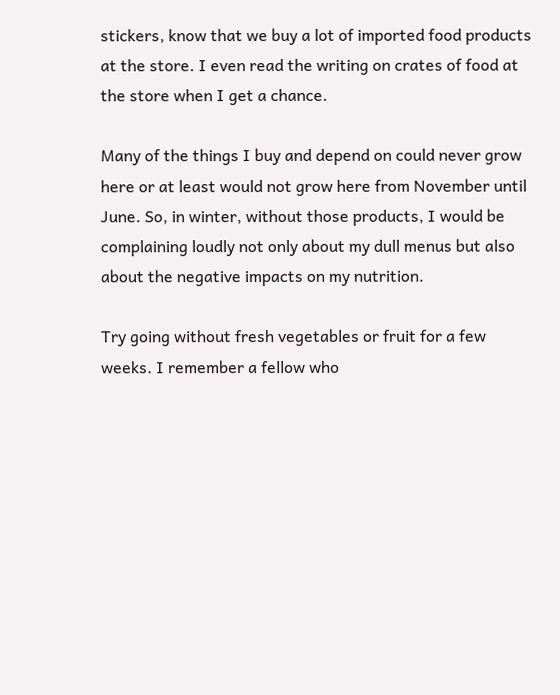stickers, know that we buy a lot of imported food products at the store. I even read the writing on crates of food at the store when I get a chance.

Many of the things I buy and depend on could never grow here or at least would not grow here from November until June. So, in winter, without those products, I would be complaining loudly not only about my dull menus but also about the negative impacts on my nutrition.

Try going without fresh vegetables or fruit for a few weeks. I remember a fellow who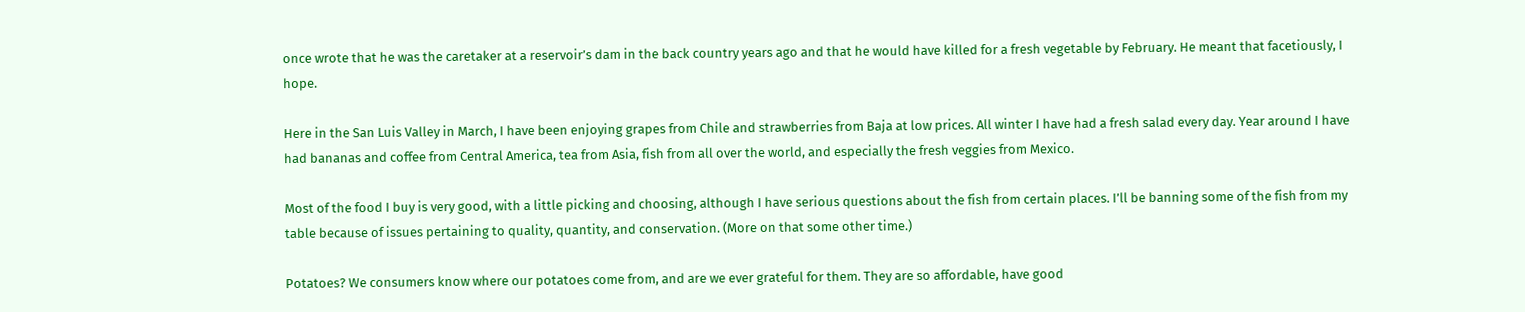once wrote that he was the caretaker at a reservoir’s dam in the back country years ago and that he would have killed for a fresh vegetable by February. He meant that facetiously, I hope.

Here in the San Luis Valley in March, I have been enjoying grapes from Chile and strawberries from Baja at low prices. All winter I have had a fresh salad every day. Year around I have had bananas and coffee from Central America, tea from Asia, fish from all over the world, and especially the fresh veggies from Mexico.

Most of the food I buy is very good, with a little picking and choosing, although I have serious questions about the fish from certain places. I’ll be banning some of the fish from my table because of issues pertaining to quality, quantity, and conservation. (More on that some other time.)

Potatoes? We consumers know where our potatoes come from, and are we ever grateful for them. They are so affordable, have good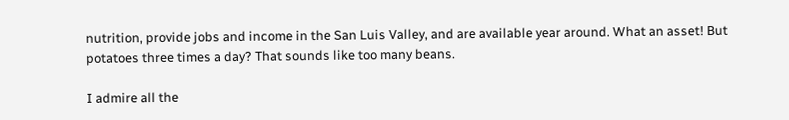nutrition, provide jobs and income in the San Luis Valley, and are available year around. What an asset! But potatoes three times a day? That sounds like too many beans.

I admire all the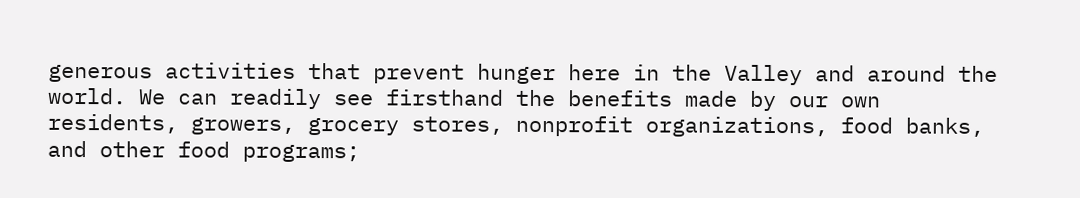generous activities that prevent hunger here in the Valley and around the world. We can readily see firsthand the benefits made by our own residents, growers, grocery stores, nonprofit organizations, food banks, and other food programs;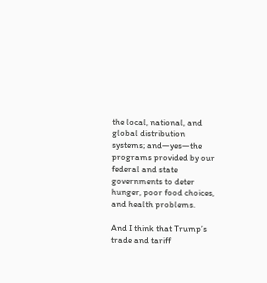the local, national, and global distribution systems; and—yes—the  programs provided by our federal and state governments to deter hunger, poor food choices, and health problems.

And I think that Trump’s trade and tariff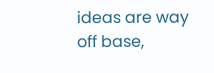ideas are way off base,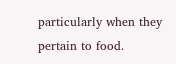particularly when they pertain to food.